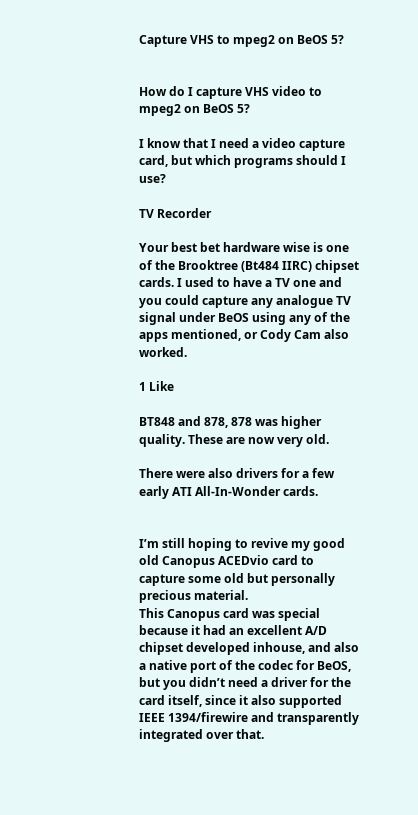Capture VHS to mpeg2 on BeOS 5?


How do I capture VHS video to mpeg2 on BeOS 5?

I know that I need a video capture card, but which programs should I use?

TV Recorder

Your best bet hardware wise is one of the Brooktree (Bt484 IIRC) chipset cards. I used to have a TV one and you could capture any analogue TV signal under BeOS using any of the apps mentioned, or Cody Cam also worked.

1 Like

BT848 and 878, 878 was higher quality. These are now very old.

There were also drivers for a few early ATI All-In-Wonder cards.


I’m still hoping to revive my good old Canopus ACEDvio card to capture some old but personally precious material.
This Canopus card was special because it had an excellent A/D chipset developed inhouse, and also a native port of the codec for BeOS, but you didn’t need a driver for the card itself, since it also supported IEEE 1394/firewire and transparently integrated over that.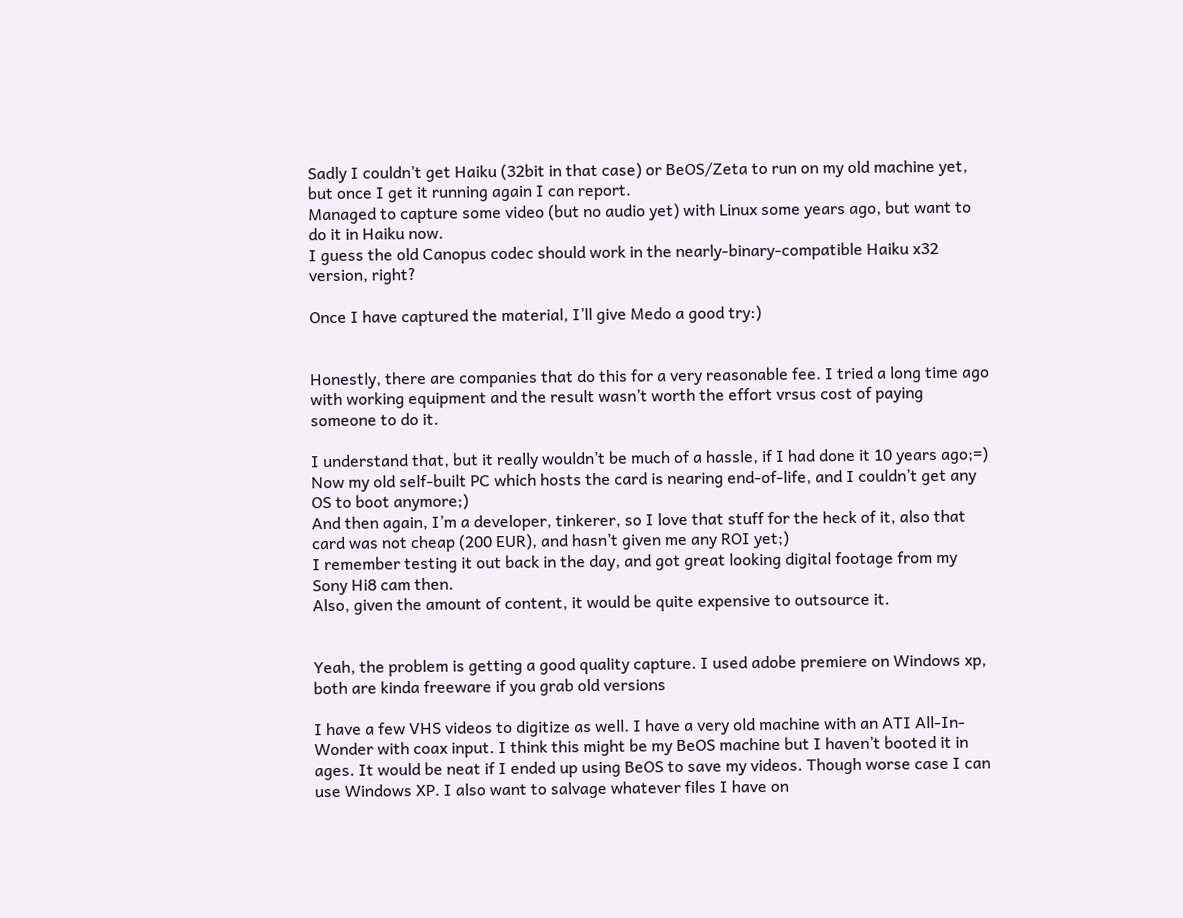Sadly I couldn’t get Haiku (32bit in that case) or BeOS/Zeta to run on my old machine yet, but once I get it running again I can report.
Managed to capture some video (but no audio yet) with Linux some years ago, but want to do it in Haiku now.
I guess the old Canopus codec should work in the nearly-binary-compatible Haiku x32 version, right?

Once I have captured the material, I’ll give Medo a good try:)


Honestly, there are companies that do this for a very reasonable fee. I tried a long time ago with working equipment and the result wasn’t worth the effort vrsus cost of paying someone to do it.

I understand that, but it really wouldn’t be much of a hassle, if I had done it 10 years ago;=)
Now my old self-built PC which hosts the card is nearing end-of-life, and I couldn’t get any OS to boot anymore;)
And then again, I’m a developer, tinkerer, so I love that stuff for the heck of it, also that card was not cheap (200 EUR), and hasn’t given me any ROI yet;)
I remember testing it out back in the day, and got great looking digital footage from my Sony Hi8 cam then.
Also, given the amount of content, it would be quite expensive to outsource it.


Yeah, the problem is getting a good quality capture. I used adobe premiere on Windows xp, both are kinda freeware if you grab old versions

I have a few VHS videos to digitize as well. I have a very old machine with an ATI All-In-Wonder with coax input. I think this might be my BeOS machine but I haven’t booted it in ages. It would be neat if I ended up using BeOS to save my videos. Though worse case I can use Windows XP. I also want to salvage whatever files I have on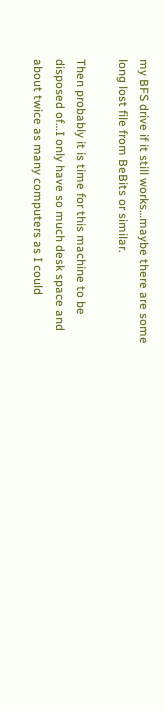my BFS drive if it still works…maybe there are some long lost file from BeBits or similar.

Then probably it is time for this machine to be disposed of…I only have so much desk space and about twice as many computers as I could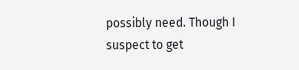possibly need. Though I suspect to get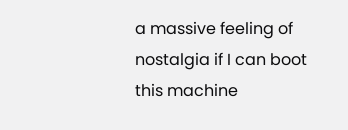a massive feeling of nostalgia if I can boot this machine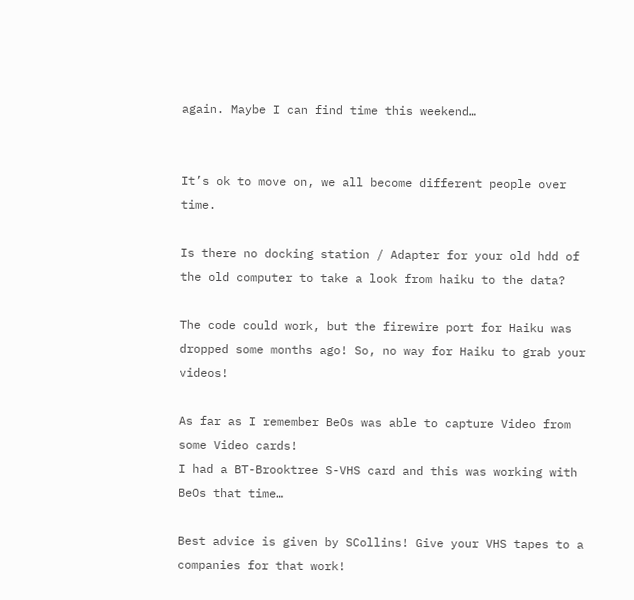again. Maybe I can find time this weekend…


It’s ok to move on, we all become different people over time.

Is there no docking station / Adapter for your old hdd of the old computer to take a look from haiku to the data?

The code could work, but the firewire port for Haiku was dropped some months ago! So, no way for Haiku to grab your videos!

As far as I remember BeOs was able to capture Video from some Video cards!
I had a BT-Brooktree S-VHS card and this was working with BeOs that time…

Best advice is given by SCollins! Give your VHS tapes to a companies for that work!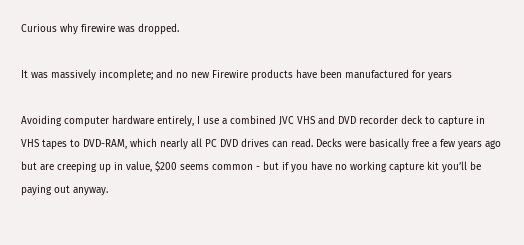Curious why firewire was dropped.

It was massively incomplete; and no new Firewire products have been manufactured for years

Avoiding computer hardware entirely, I use a combined JVC VHS and DVD recorder deck to capture in VHS tapes to DVD-RAM, which nearly all PC DVD drives can read. Decks were basically free a few years ago but are creeping up in value, $200 seems common - but if you have no working capture kit you’ll be paying out anyway.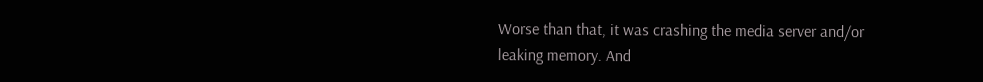Worse than that, it was crashing the media server and/or leaking memory. And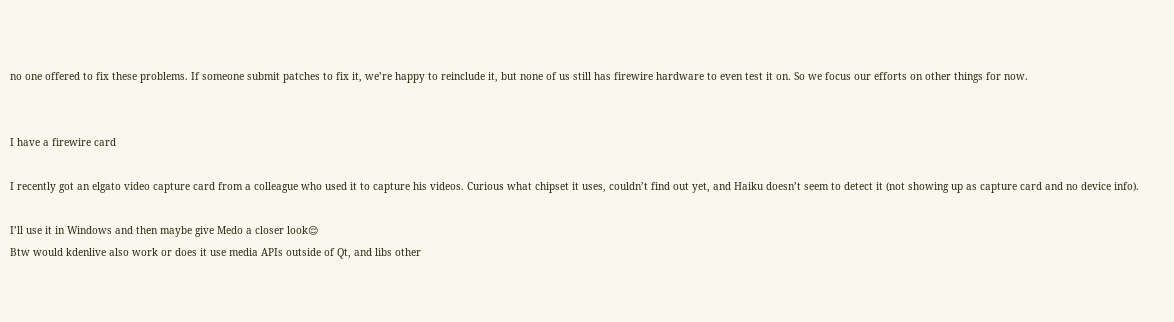no one offered to fix these problems. If someone submit patches to fix it, we’re happy to reinclude it, but none of us still has firewire hardware to even test it on. So we focus our efforts on other things for now.


I have a firewire card

I recently got an elgato video capture card from a colleague who used it to capture his videos. Curious what chipset it uses, couldn’t find out yet, and Haiku doesn’t seem to detect it (not showing up as capture card and no device info).

I’ll use it in Windows and then maybe give Medo a closer look😌
Btw would kdenlive also work or does it use media APIs outside of Qt, and libs other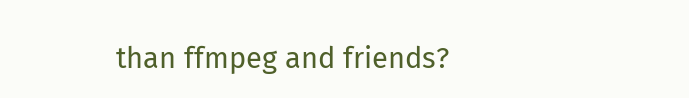than ffmpeg and friends?